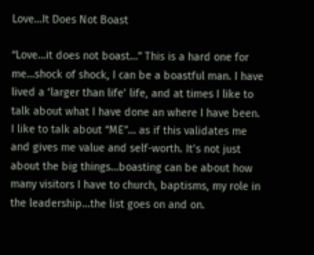Love…It Does Not Boast

“Love…it does not boast…” This is a hard one for me…shock of shock, I can be a boastful man. I have lived a ‘larger than life’ life, and at times I like to talk about what I have done an where I have been. I like to talk about “ME”… as if this validates me and gives me value and self-worth. It’s not just about the big things…boasting can be about how many visitors I have to church, baptisms, my role in the leadership…the list goes on and on.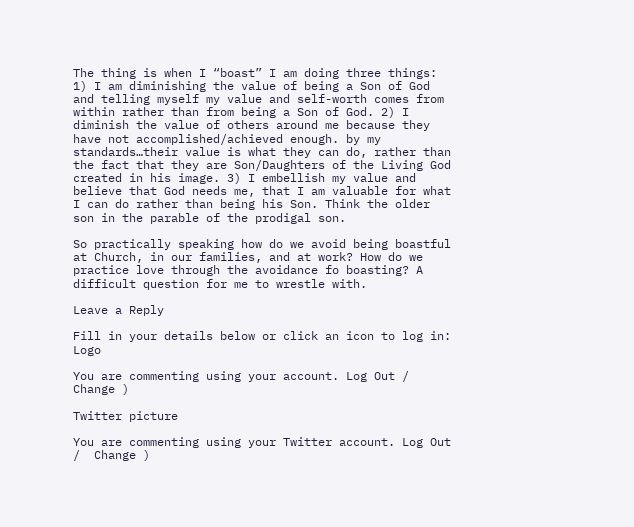The thing is when I “boast” I am doing three things: 1) I am diminishing the value of being a Son of God and telling myself my value and self-worth comes from within rather than from being a Son of God. 2) I diminish the value of others around me because they have not accomplished/achieved enough. by my standards…their value is what they can do, rather than the fact that they are Son/Daughters of the Living God created in his image. 3) I embellish my value and believe that God needs me, that I am valuable for what I can do rather than being his Son. Think the older son in the parable of the prodigal son.

So practically speaking how do we avoid being boastful at Church, in our families, and at work? How do we practice love through the avoidance fo boasting? A difficult question for me to wrestle with.

Leave a Reply

Fill in your details below or click an icon to log in: Logo

You are commenting using your account. Log Out /  Change )

Twitter picture

You are commenting using your Twitter account. Log Out /  Change )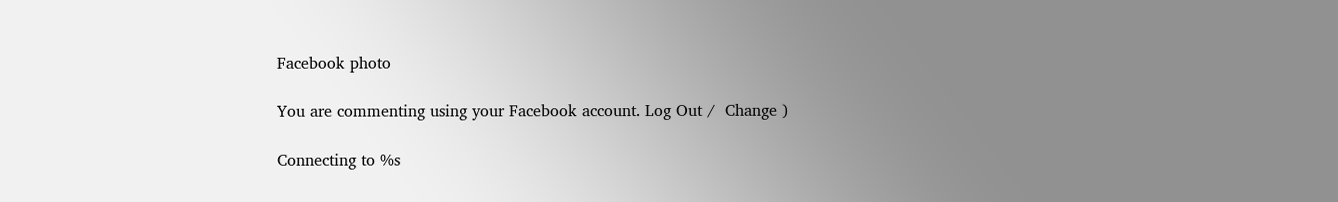Facebook photo

You are commenting using your Facebook account. Log Out /  Change )

Connecting to %s